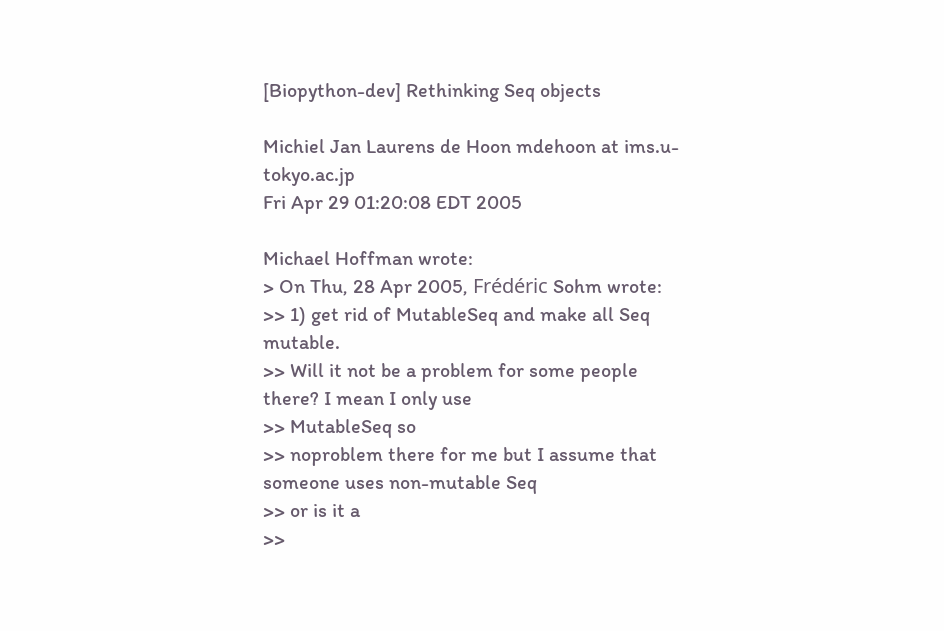[Biopython-dev] Rethinking Seq objects

Michiel Jan Laurens de Hoon mdehoon at ims.u-tokyo.ac.jp
Fri Apr 29 01:20:08 EDT 2005

Michael Hoffman wrote:
> On Thu, 28 Apr 2005, Frédéric Sohm wrote:
>> 1) get rid of MutableSeq and make all Seq mutable.
>> Will it not be a problem for some people there? I mean I only use
>> MutableSeq so
>> noproblem there for me but I assume that someone uses non-mutable Seq
>> or is it a
>>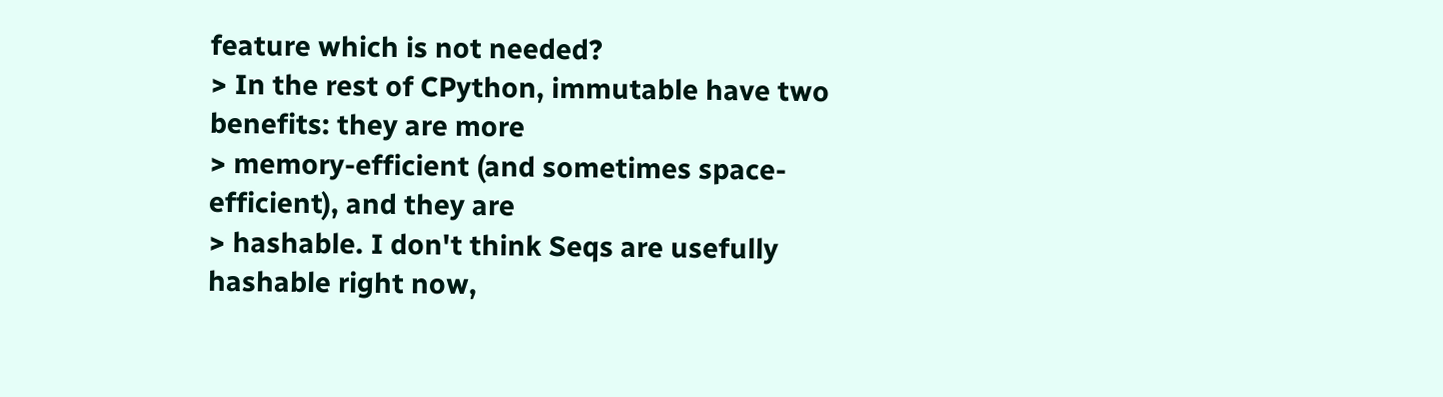feature which is not needed?
> In the rest of CPython, immutable have two benefits: they are more
> memory-efficient (and sometimes space-efficient), and they are
> hashable. I don't think Seqs are usefully hashable right now,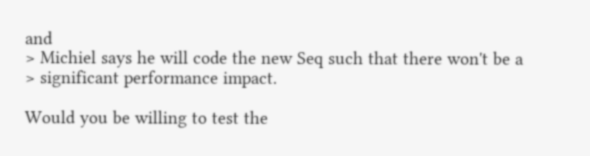and
> Michiel says he will code the new Seq such that there won't be a
> significant performance impact.

Would you be willing to test the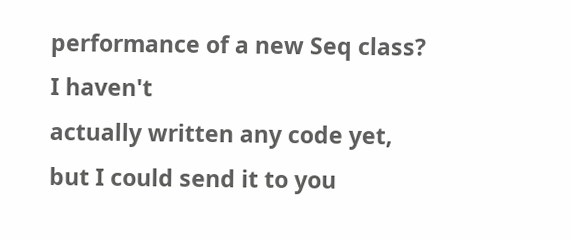performance of a new Seq class? I haven't
actually written any code yet, but I could send it to you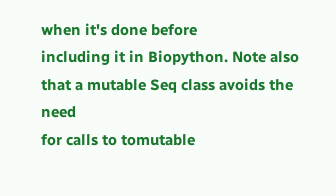when it's done before
including it in Biopython. Note also that a mutable Seq class avoids the need
for calls to tomutable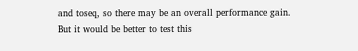and toseq, so there may be an overall performance gain.
But it would be better to test this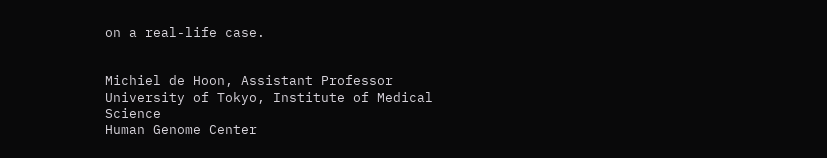on a real-life case.


Michiel de Hoon, Assistant Professor
University of Tokyo, Institute of Medical Science
Human Genome Center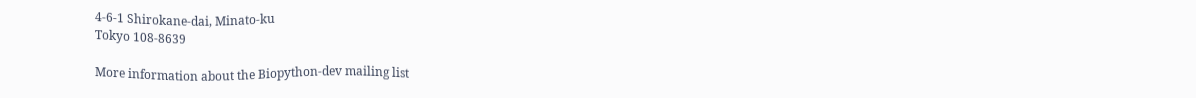4-6-1 Shirokane-dai, Minato-ku
Tokyo 108-8639

More information about the Biopython-dev mailing list